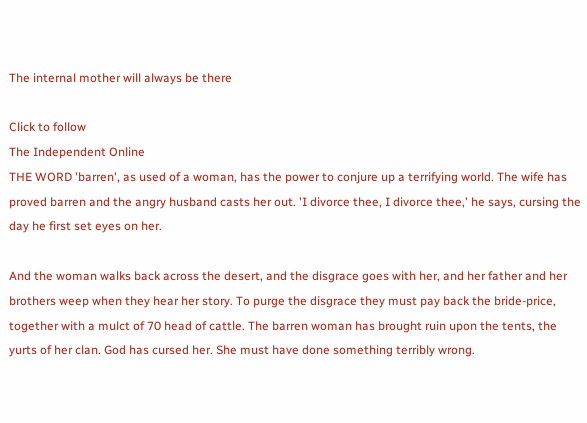The internal mother will always be there

Click to follow
The Independent Online
THE WORD 'barren', as used of a woman, has the power to conjure up a terrifying world. The wife has proved barren and the angry husband casts her out. 'I divorce thee, I divorce thee,' he says, cursing the day he first set eyes on her.

And the woman walks back across the desert, and the disgrace goes with her, and her father and her brothers weep when they hear her story. To purge the disgrace they must pay back the bride-price, together with a mulct of 70 head of cattle. The barren woman has brought ruin upon the tents, the yurts of her clan. God has cursed her. She must have done something terribly wrong.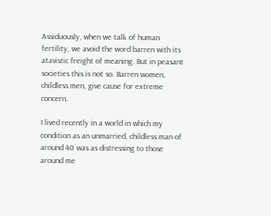Assiduously, when we talk of human fertility, we avoid the word barren with its atavistic freight of meaning. But in peasant societies this is not so. Barren women, childless men, give cause for extreme concern.

I lived recently in a world in which my condition as an unmarried, childless man of around 40 was as distressing to those around me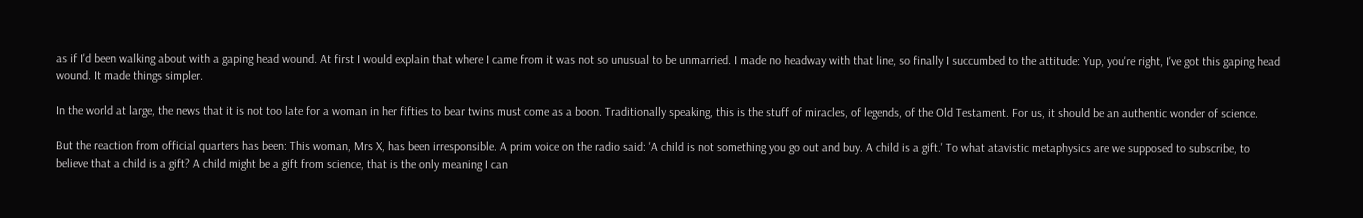as if I'd been walking about with a gaping head wound. At first I would explain that where I came from it was not so unusual to be unmarried. I made no headway with that line, so finally I succumbed to the attitude: Yup, you're right, I've got this gaping head wound. It made things simpler.

In the world at large, the news that it is not too late for a woman in her fifties to bear twins must come as a boon. Traditionally speaking, this is the stuff of miracles, of legends, of the Old Testament. For us, it should be an authentic wonder of science.

But the reaction from official quarters has been: This woman, Mrs X, has been irresponsible. A prim voice on the radio said: 'A child is not something you go out and buy. A child is a gift.' To what atavistic metaphysics are we supposed to subscribe, to believe that a child is a gift? A child might be a gift from science, that is the only meaning I can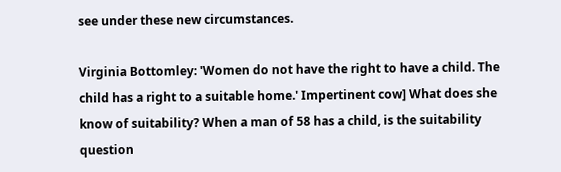see under these new circumstances.

Virginia Bottomley: 'Women do not have the right to have a child. The child has a right to a suitable home.' Impertinent cow] What does she know of suitability? When a man of 58 has a child, is the suitability question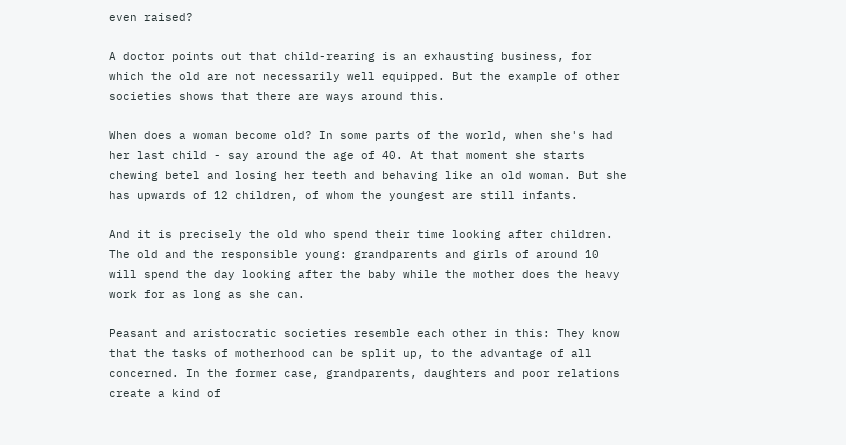even raised?

A doctor points out that child-rearing is an exhausting business, for which the old are not necessarily well equipped. But the example of other societies shows that there are ways around this.

When does a woman become old? In some parts of the world, when she's had her last child - say around the age of 40. At that moment she starts chewing betel and losing her teeth and behaving like an old woman. But she has upwards of 12 children, of whom the youngest are still infants.

And it is precisely the old who spend their time looking after children. The old and the responsible young: grandparents and girls of around 10 will spend the day looking after the baby while the mother does the heavy work for as long as she can.

Peasant and aristocratic societies resemble each other in this: They know that the tasks of motherhood can be split up, to the advantage of all concerned. In the former case, grandparents, daughters and poor relations create a kind of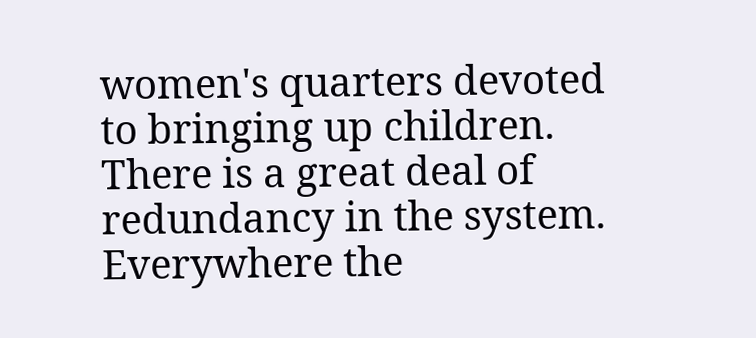women's quarters devoted to bringing up children. There is a great deal of redundancy in the system. Everywhere the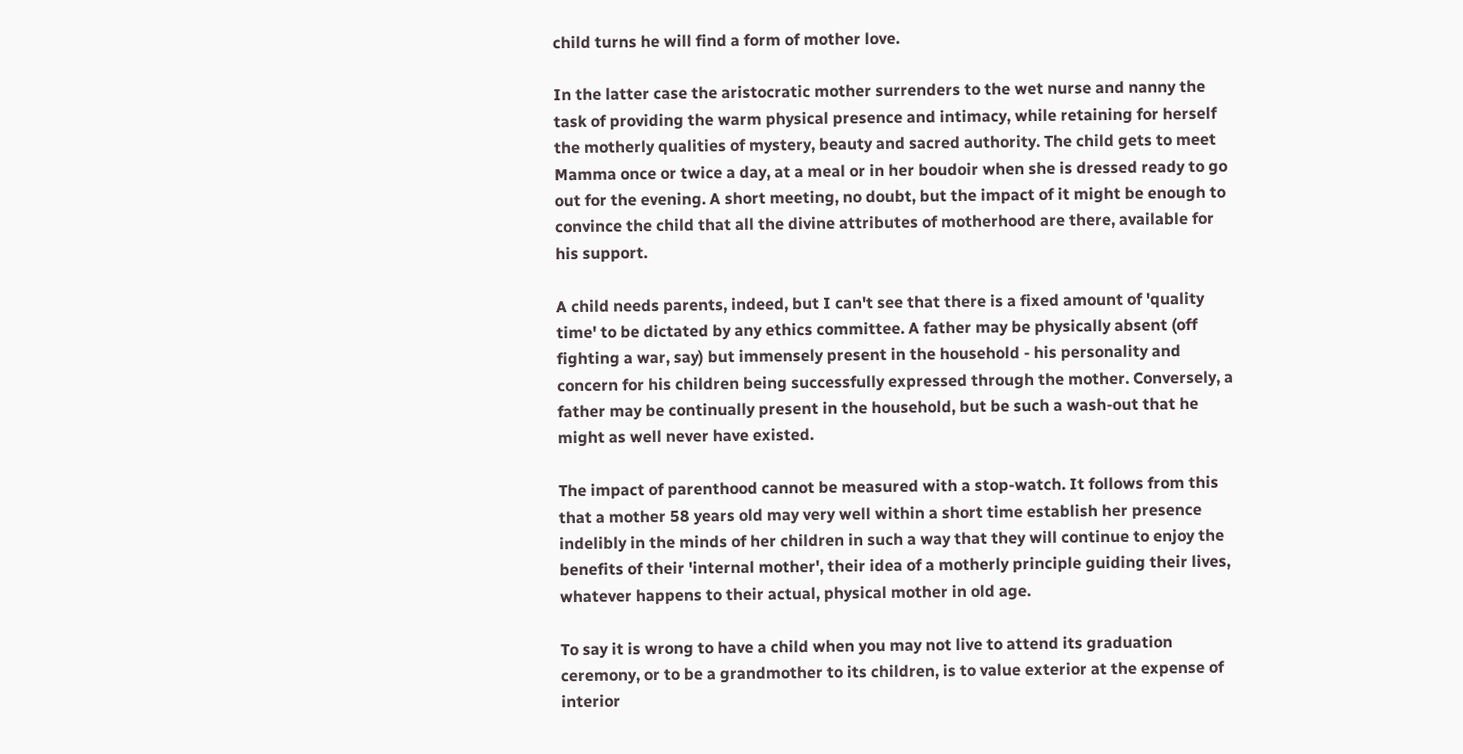child turns he will find a form of mother love.

In the latter case the aristocratic mother surrenders to the wet nurse and nanny the task of providing the warm physical presence and intimacy, while retaining for herself the motherly qualities of mystery, beauty and sacred authority. The child gets to meet Mamma once or twice a day, at a meal or in her boudoir when she is dressed ready to go out for the evening. A short meeting, no doubt, but the impact of it might be enough to convince the child that all the divine attributes of motherhood are there, available for his support.

A child needs parents, indeed, but I can't see that there is a fixed amount of 'quality time' to be dictated by any ethics committee. A father may be physically absent (off fighting a war, say) but immensely present in the household - his personality and concern for his children being successfully expressed through the mother. Conversely, a father may be continually present in the household, but be such a wash-out that he might as well never have existed.

The impact of parenthood cannot be measured with a stop-watch. It follows from this that a mother 58 years old may very well within a short time establish her presence indelibly in the minds of her children in such a way that they will continue to enjoy the benefits of their 'internal mother', their idea of a motherly principle guiding their lives, whatever happens to their actual, physical mother in old age.

To say it is wrong to have a child when you may not live to attend its graduation ceremony, or to be a grandmother to its children, is to value exterior at the expense of interior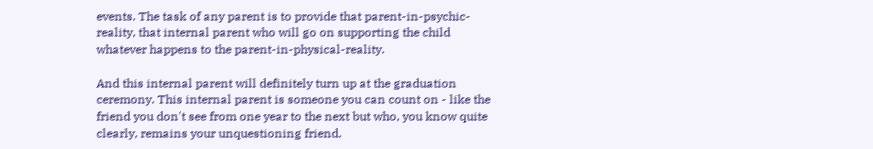events. The task of any parent is to provide that parent-in-psychic-reality, that internal parent who will go on supporting the child whatever happens to the parent-in-physical-reality.

And this internal parent will definitely turn up at the graduation ceremony. This internal parent is someone you can count on - like the friend you don't see from one year to the next but who, you know quite clearly, remains your unquestioning friend.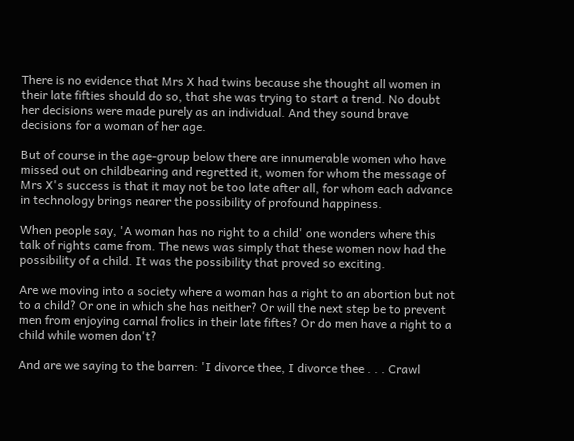There is no evidence that Mrs X had twins because she thought all women in their late fifties should do so, that she was trying to start a trend. No doubt her decisions were made purely as an individual. And they sound brave decisions for a woman of her age.

But of course in the age-group below there are innumerable women who have missed out on childbearing and regretted it, women for whom the message of Mrs X's success is that it may not be too late after all, for whom each advance in technology brings nearer the possibility of profound happiness.

When people say, 'A woman has no right to a child' one wonders where this talk of rights came from. The news was simply that these women now had the possibility of a child. It was the possibility that proved so exciting.

Are we moving into a society where a woman has a right to an abortion but not to a child? Or one in which she has neither? Or will the next step be to prevent men from enjoying carnal frolics in their late fiftes? Or do men have a right to a child while women don't?

And are we saying to the barren: 'I divorce thee, I divorce thee . . . Crawl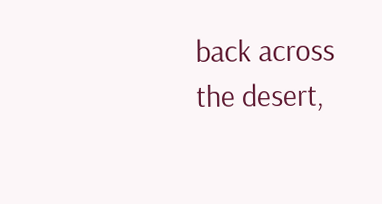back across the desert,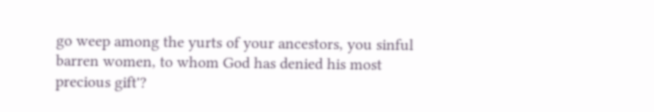go weep among the yurts of your ancestors, you sinful barren women, to whom God has denied his most precious gift'?